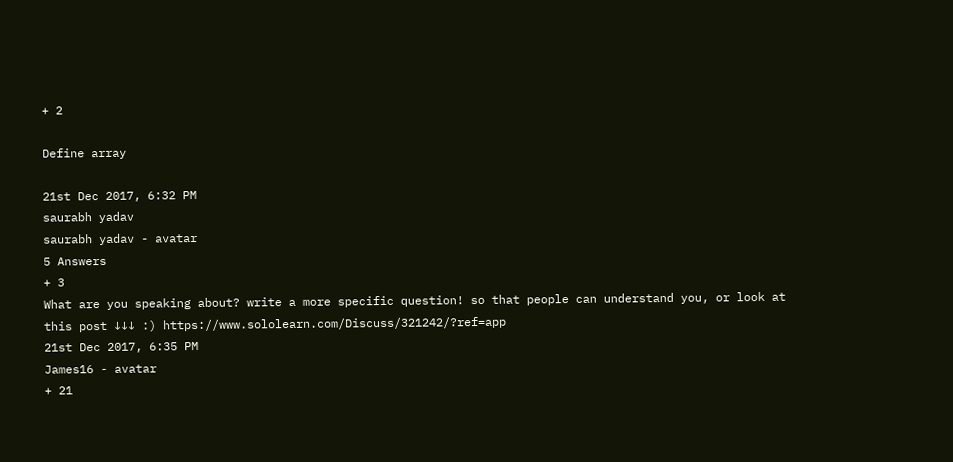+ 2

Define array

21st Dec 2017, 6:32 PM
saurabh yadav
saurabh yadav - avatar
5 Answers
+ 3
What are you speaking about? write a more specific question! so that people can understand you, or look at this post ↓↓↓ :) https://www.sololearn.com/Discuss/321242/?ref=app
21st Dec 2017, 6:35 PM
James16 - avatar
+ 21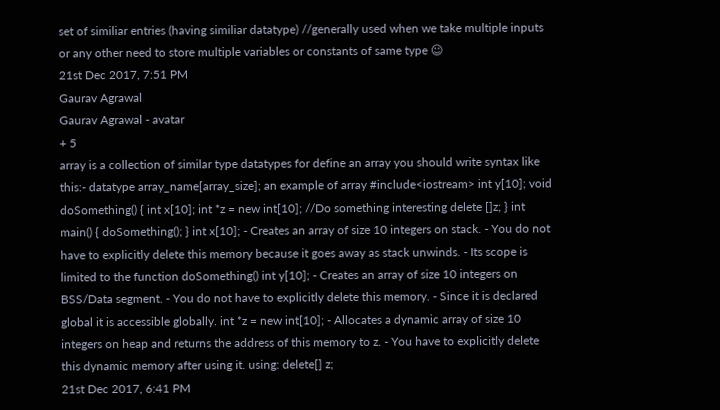set of similiar entries (having similiar datatype) //generally used when we take multiple inputs or any other need to store multiple variables or constants of same type ☺
21st Dec 2017, 7:51 PM
Gaurav Agrawal
Gaurav Agrawal - avatar
+ 5
array is a collection of similar type datatypes for define an array you should write syntax like this:- datatype array_name[array_size]; an example of array #include<iostream> int y[10]; void doSomething() { int x[10]; int *z = new int[10]; //Do something interesting delete []z; } int main() { doSomething(); } int x[10]; - Creates an array of size 10 integers on stack. - You do not have to explicitly delete this memory because it goes away as stack unwinds. - Its scope is limited to the function doSomething() int y[10]; - Creates an array of size 10 integers on BSS/Data segment. - You do not have to explicitly delete this memory. - Since it is declared global it is accessible globally. int *z = new int[10]; - Allocates a dynamic array of size 10 integers on heap and returns the address of this memory to z. - You have to explicitly delete this dynamic memory after using it. using: delete[] z;
21st Dec 2017, 6:41 PM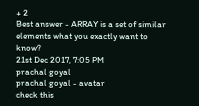+ 2
Best answer - ARRAY is a set of similar elements what you exactly want to know?
21st Dec 2017, 7:05 PM
prachal goyal
prachal goyal - avatar
check this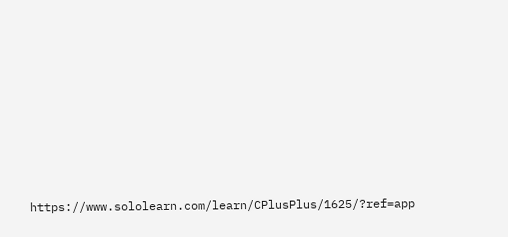https://www.sololearn.com/learn/CPlusPlus/1625/?ref=app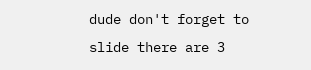dude don't forget to slide there are 3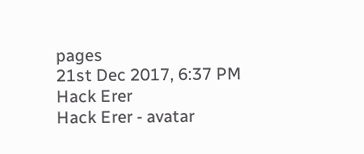pages
21st Dec 2017, 6:37 PM
Hack Erer
Hack Erer - avatar